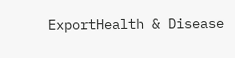ExportHealth & Disease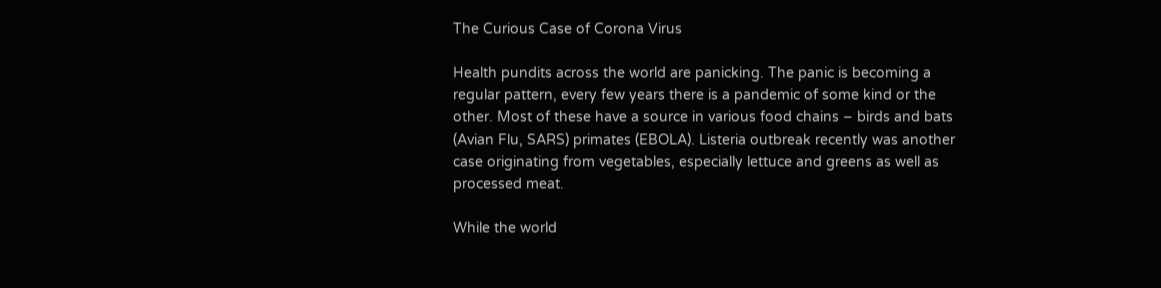The Curious Case of Corona Virus

Health pundits across the world are panicking. The panic is becoming a regular pattern, every few years there is a pandemic of some kind or the other. Most of these have a source in various food chains – birds and bats (Avian Flu, SARS) primates (EBOLA). Listeria outbreak recently was another case originating from vegetables, especially lettuce and greens as well as processed meat.

While the world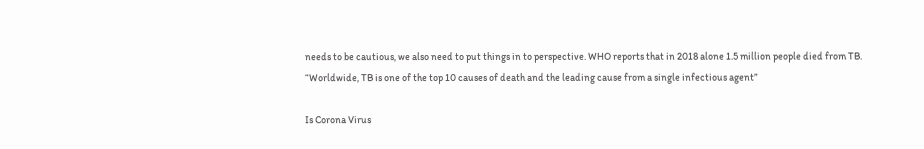needs to be cautious, we also need to put things in to perspective. WHO reports that in 2018 alone 1.5 million people died from TB. “Worldwide, TB is one of the top 10 causes of death and the leading cause from a single infectious agent”

Is Corona Virus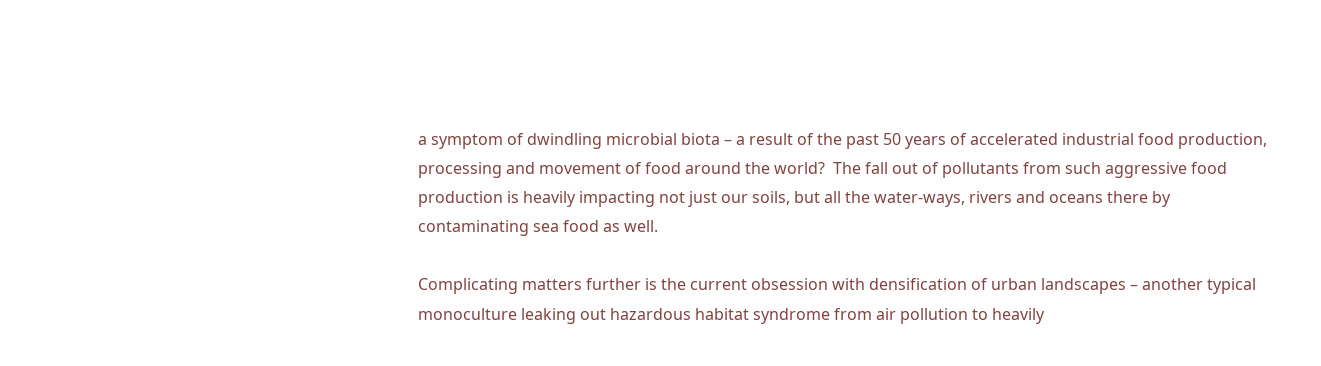a symptom of dwindling microbial biota – a result of the past 50 years of accelerated industrial food production, processing and movement of food around the world?  The fall out of pollutants from such aggressive food production is heavily impacting not just our soils, but all the water-ways, rivers and oceans there by contaminating sea food as well.

Complicating matters further is the current obsession with densification of urban landscapes – another typical monoculture leaking out hazardous habitat syndrome from air pollution to heavily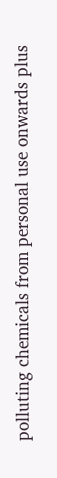polluting chemicals from personal use onwards plus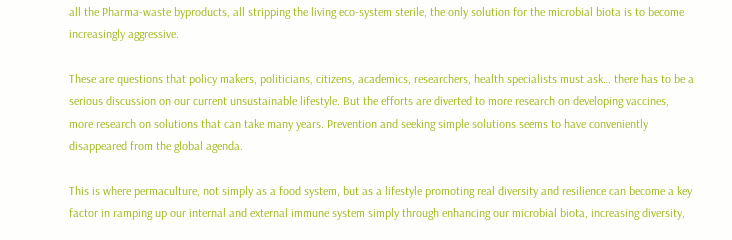all the Pharma-waste byproducts, all stripping the living eco-system sterile, the only solution for the microbial biota is to become increasingly aggressive.

These are questions that policy makers, politicians, citizens, academics, researchers, health specialists must ask… there has to be a serious discussion on our current unsustainable lifestyle. But the efforts are diverted to more research on developing vaccines, more research on solutions that can take many years. Prevention and seeking simple solutions seems to have conveniently disappeared from the global agenda.

This is where permaculture, not simply as a food system, but as a lifestyle promoting real diversity and resilience can become a key factor in ramping up our internal and external immune system simply through enhancing our microbial biota, increasing diversity,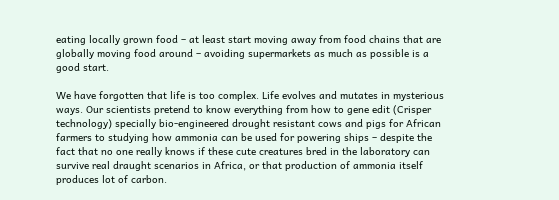eating locally grown food – at least start moving away from food chains that are globally moving food around – avoiding supermarkets as much as possible is a good start.

We have forgotten that life is too complex. Life evolves and mutates in mysterious ways. Our scientists pretend to know everything from how to gene edit (Crisper technology) specially bio-engineered drought resistant cows and pigs for African farmers to studying how ammonia can be used for powering ships – despite the fact that no one really knows if these cute creatures bred in the laboratory can survive real draught scenarios in Africa, or that production of ammonia itself produces lot of carbon.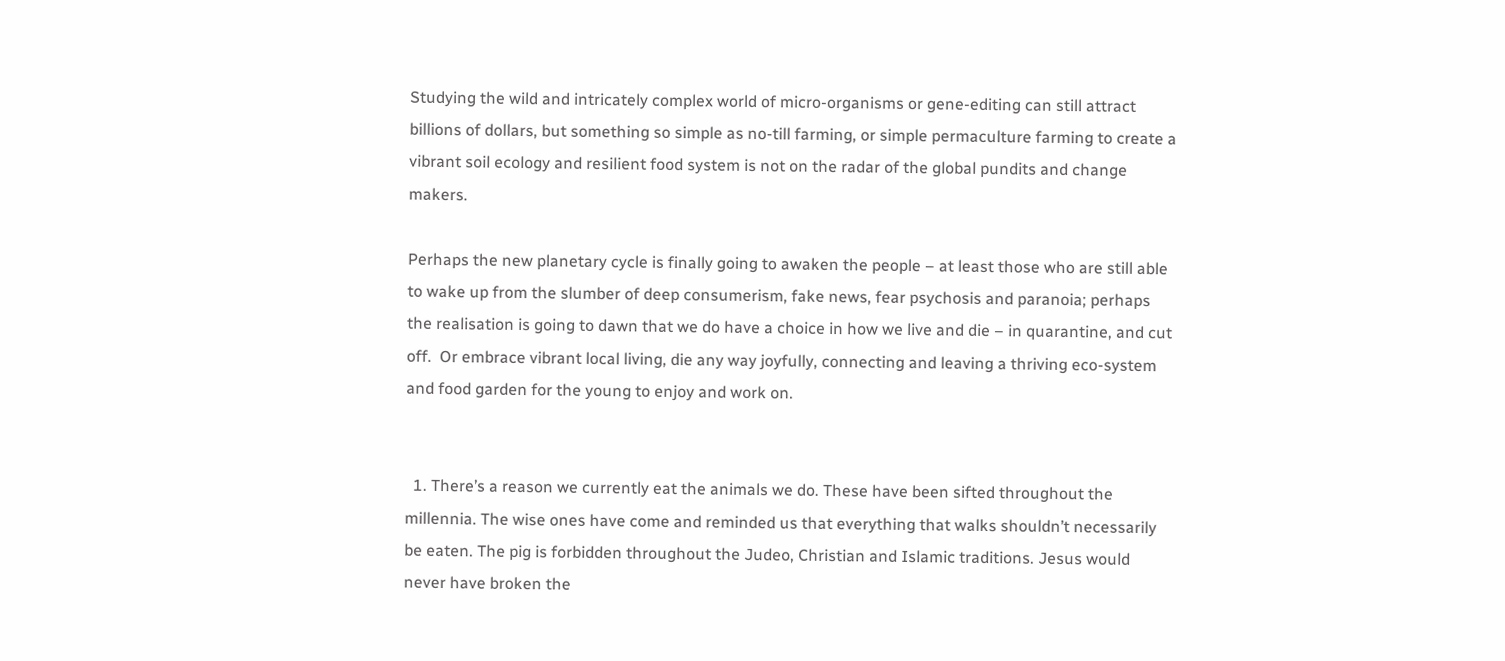Studying the wild and intricately complex world of micro-organisms or gene-editing can still attract billions of dollars, but something so simple as no-till farming, or simple permaculture farming to create a vibrant soil ecology and resilient food system is not on the radar of the global pundits and change makers.

Perhaps the new planetary cycle is finally going to awaken the people – at least those who are still able to wake up from the slumber of deep consumerism, fake news, fear psychosis and paranoia; perhaps the realisation is going to dawn that we do have a choice in how we live and die – in quarantine, and cut off.  Or embrace vibrant local living, die any way joyfully, connecting and leaving a thriving eco-system and food garden for the young to enjoy and work on.


  1. There’s a reason we currently eat the animals we do. These have been sifted throughout the millennia. The wise ones have come and reminded us that everything that walks shouldn’t necessarily be eaten. The pig is forbidden throughout the Judeo, Christian and Islamic traditions. Jesus would never have broken the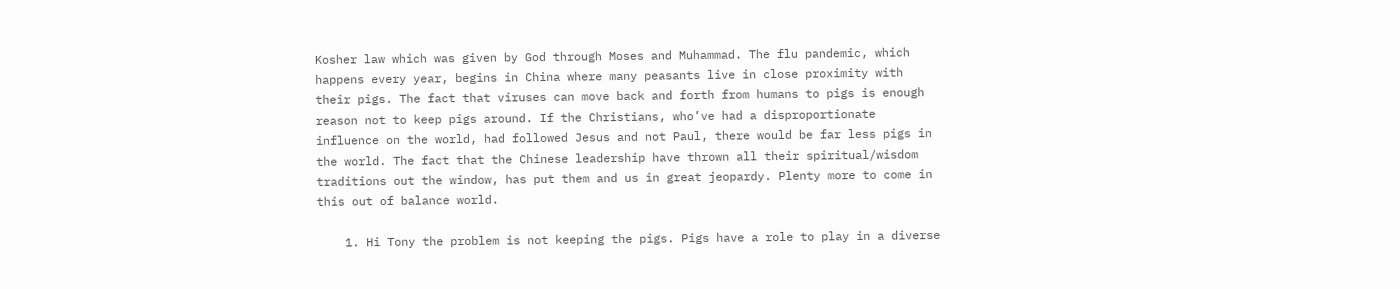Kosher law which was given by God through Moses and Muhammad. The flu pandemic, which happens every year, begins in China where many peasants live in close proximity with their pigs. The fact that viruses can move back and forth from humans to pigs is enough reason not to keep pigs around. If the Christians, who’ve had a disproportionate influence on the world, had followed Jesus and not Paul, there would be far less pigs in the world. The fact that the Chinese leadership have thrown all their spiritual/wisdom traditions out the window, has put them and us in great jeopardy. Plenty more to come in this out of balance world.

    1. Hi Tony the problem is not keeping the pigs. Pigs have a role to play in a diverse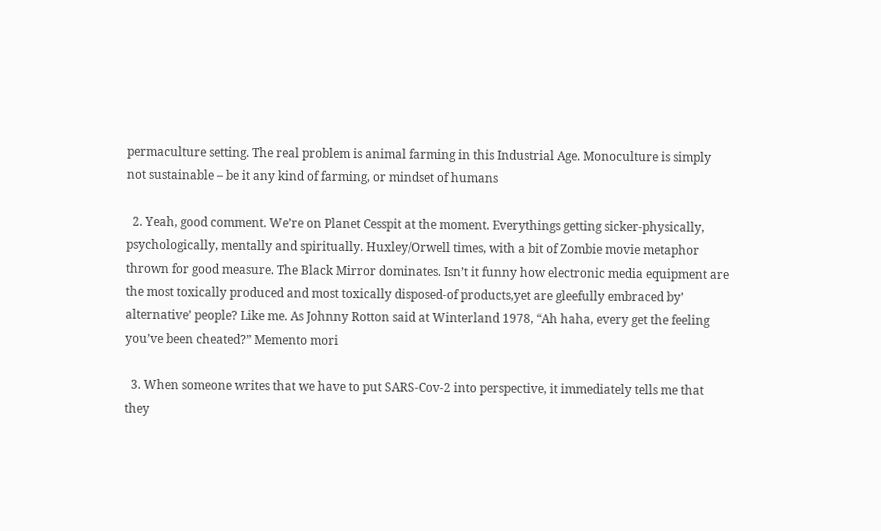permaculture setting. The real problem is animal farming in this Industrial Age. Monoculture is simply not sustainable – be it any kind of farming, or mindset of humans

  2. Yeah, good comment. We’re on Planet Cesspit at the moment. Everythings getting sicker-physically, psychologically, mentally and spiritually. Huxley/Orwell times, with a bit of Zombie movie metaphor thrown for good measure. The Black Mirror dominates. Isn’t it funny how electronic media equipment are the most toxically produced and most toxically disposed-of products,yet are gleefully embraced by’ alternative’ people? Like me. As Johnny Rotton said at Winterland 1978, “Ah haha, every get the feeling you’ve been cheated?” Memento mori

  3. When someone writes that we have to put SARS-Cov-2 into perspective, it immediately tells me that they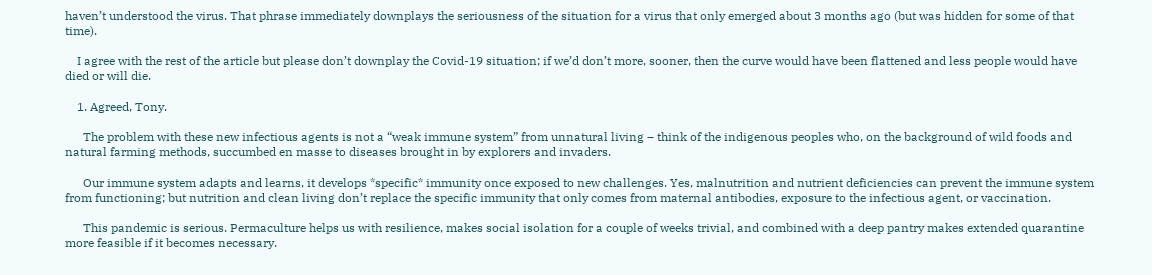haven’t understood the virus. That phrase immediately downplays the seriousness of the situation for a virus that only emerged about 3 months ago (but was hidden for some of that time).

    I agree with the rest of the article but please don’t downplay the Covid-19 situation; if we’d don’t more, sooner, then the curve would have been flattened and less people would have died or will die.

    1. Agreed, Tony.

      The problem with these new infectious agents is not a “weak immune system” from unnatural living – think of the indigenous peoples who, on the background of wild foods and natural farming methods, succumbed en masse to diseases brought in by explorers and invaders.

      Our immune system adapts and learns, it develops *specific* immunity once exposed to new challenges. Yes, malnutrition and nutrient deficiencies can prevent the immune system from functioning; but nutrition and clean living don’t replace the specific immunity that only comes from maternal antibodies, exposure to the infectious agent, or vaccination.

      This pandemic is serious. Permaculture helps us with resilience, makes social isolation for a couple of weeks trivial, and combined with a deep pantry makes extended quarantine more feasible if it becomes necessary.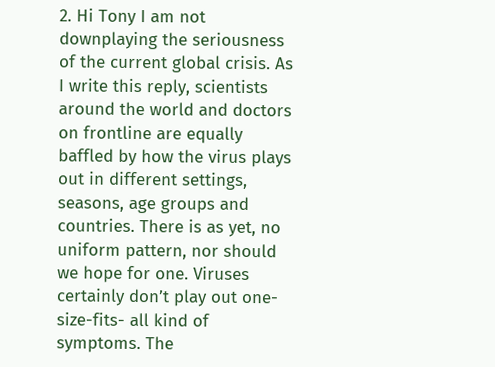2. Hi Tony I am not downplaying the seriousness of the current global crisis. As I write this reply, scientists around the world and doctors on frontline are equally baffled by how the virus plays out in different settings, seasons, age groups and countries. There is as yet, no uniform pattern, nor should we hope for one. Viruses certainly don’t play out one-size-fits- all kind of symptoms. The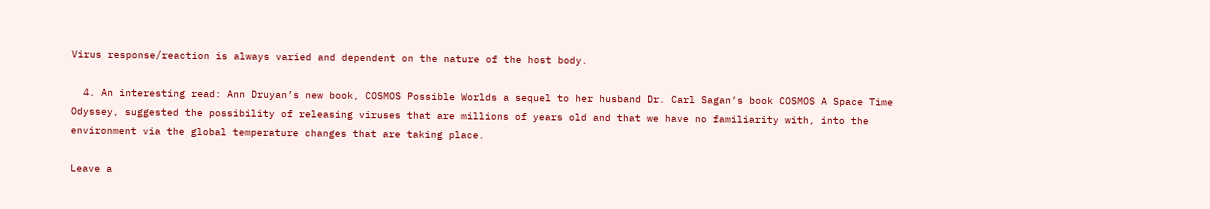Virus response/reaction is always varied and dependent on the nature of the host body.

  4. An interesting read: Ann Druyan’s new book, COSMOS Possible Worlds a sequel to her husband Dr. Carl Sagan’s book COSMOS A Space Time Odyssey, suggested the possibility of releasing viruses that are millions of years old and that we have no familiarity with, into the environment via the global temperature changes that are taking place.

Leave a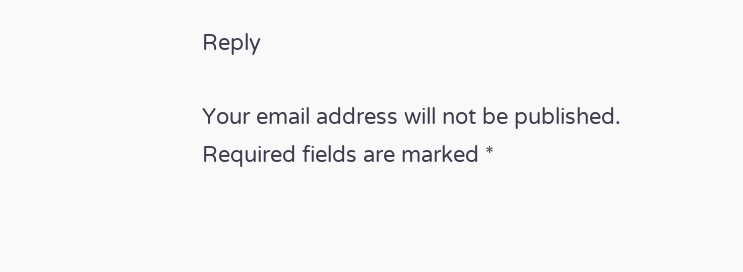Reply

Your email address will not be published. Required fields are marked *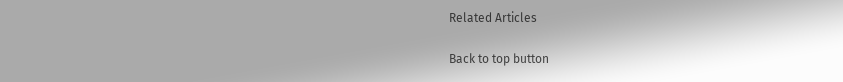Related Articles

Back to top button